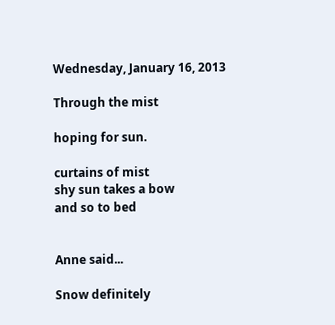Wednesday, January 16, 2013

Through the mist

hoping for sun.

curtains of mist
shy sun takes a bow
and so to bed


Anne said...

Snow definitely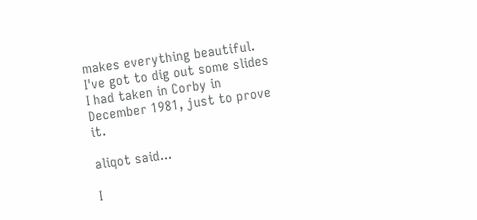makes everything beautiful. I've got to dig out some slides I had taken in Corby in December 1981, just to prove it.

aliqot said...

I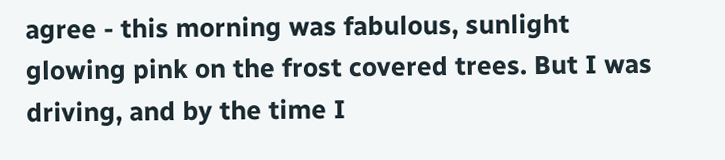agree - this morning was fabulous, sunlight glowing pink on the frost covered trees. But I was driving, and by the time I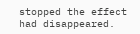stopped the effect had disappeared.